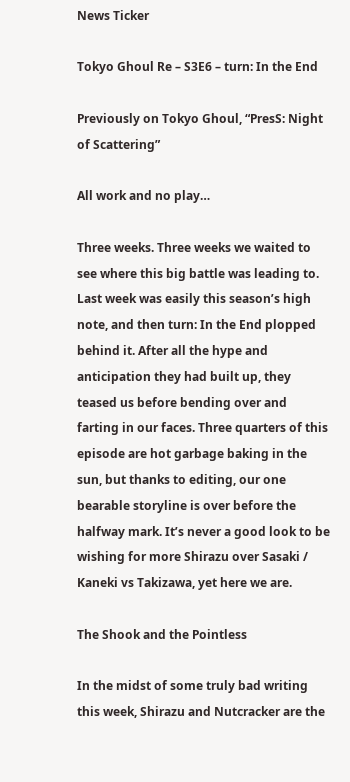News Ticker

Tokyo Ghoul Re – S3E6 – turn: In the End

Previously on Tokyo Ghoul, “PresS: Night of Scattering”

All work and no play…

Three weeks. Three weeks we waited to see where this big battle was leading to. Last week was easily this season’s high note, and then turn: In the End plopped behind it. After all the hype and anticipation they had built up, they teased us before bending over and farting in our faces. Three quarters of this episode are hot garbage baking in the sun, but thanks to editing, our one bearable storyline is over before the halfway mark. It’s never a good look to be wishing for more Shirazu over Sasaki / Kaneki vs Takizawa, yet here we are.

The Shook and the Pointless

In the midst of some truly bad writing this week, Shirazu and Nutcracker are the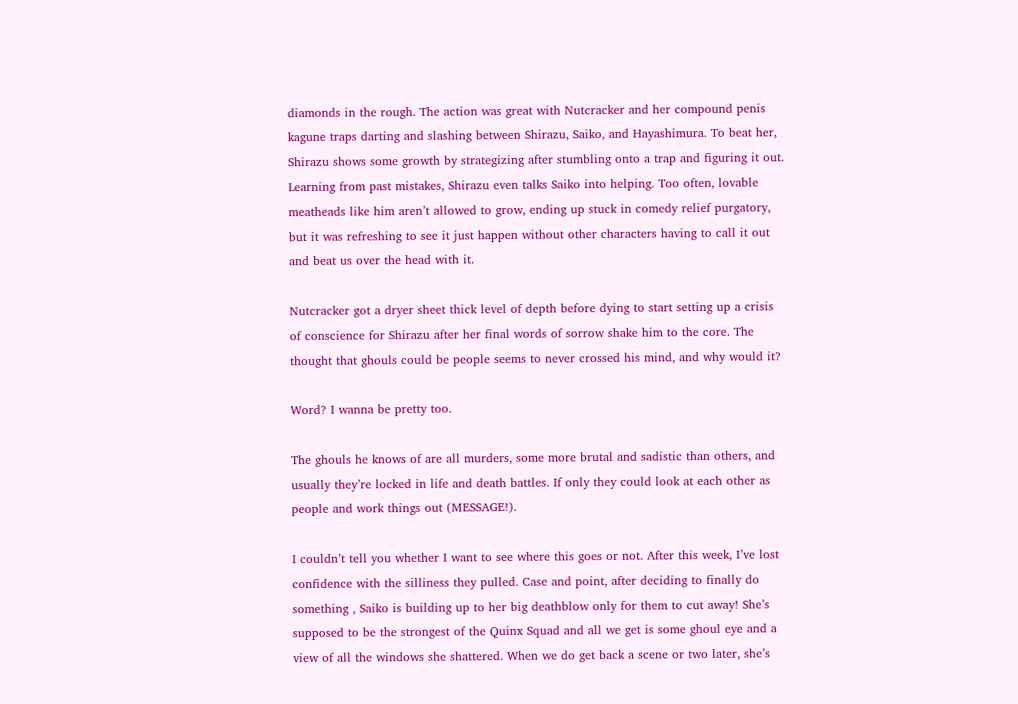diamonds in the rough. The action was great with Nutcracker and her compound penis kagune traps darting and slashing between Shirazu, Saiko, and Hayashimura. To beat her, Shirazu shows some growth by strategizing after stumbling onto a trap and figuring it out. Learning from past mistakes, Shirazu even talks Saiko into helping. Too often, lovable meatheads like him aren’t allowed to grow, ending up stuck in comedy relief purgatory, but it was refreshing to see it just happen without other characters having to call it out and beat us over the head with it.

Nutcracker got a dryer sheet thick level of depth before dying to start setting up a crisis of conscience for Shirazu after her final words of sorrow shake him to the core. The thought that ghouls could be people seems to never crossed his mind, and why would it?

Word? I wanna be pretty too.

The ghouls he knows of are all murders, some more brutal and sadistic than others, and usually they’re locked in life and death battles. If only they could look at each other as people and work things out (MESSAGE!).

I couldn’t tell you whether I want to see where this goes or not. After this week, I’ve lost confidence with the silliness they pulled. Case and point, after deciding to finally do something , Saiko is building up to her big deathblow only for them to cut away! She’s supposed to be the strongest of the Quinx Squad and all we get is some ghoul eye and a view of all the windows she shattered. When we do get back a scene or two later, she’s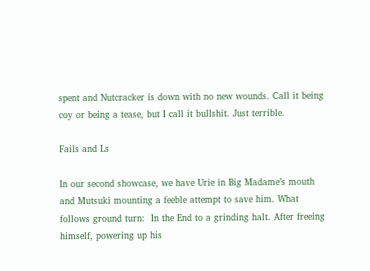spent and Nutcracker is down with no new wounds. Call it being coy or being a tease, but I call it bullshit. Just terrible.

Fails and Ls

In our second showcase, we have Urie in Big Madame’s mouth and Mutsuki mounting a feeble attempt to save him. What follows ground turn:  In the End to a grinding halt. After freeing himself, powering up his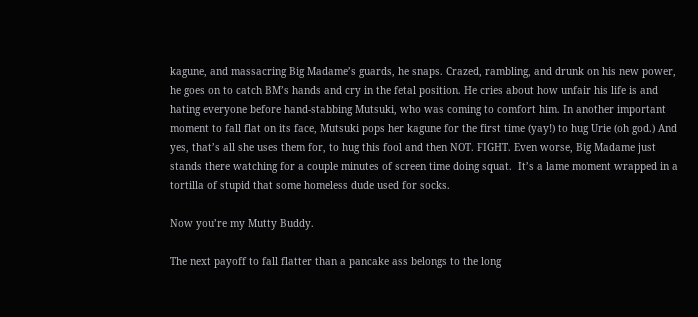kagune, and massacring Big Madame’s guards, he snaps. Crazed, rambling, and drunk on his new power,  he goes on to catch BM’s hands and cry in the fetal position. He cries about how unfair his life is and hating everyone before hand-stabbing Mutsuki, who was coming to comfort him. In another important moment to fall flat on its face, Mutsuki pops her kagune for the first time (yay!) to hug Urie (oh god.) And yes, that’s all she uses them for, to hug this fool and then NOT. FIGHT. Even worse, Big Madame just stands there watching for a couple minutes of screen time doing squat.  It’s a lame moment wrapped in a tortilla of stupid that some homeless dude used for socks.

Now you’re my Mutty Buddy.

The next payoff to fall flatter than a pancake ass belongs to the long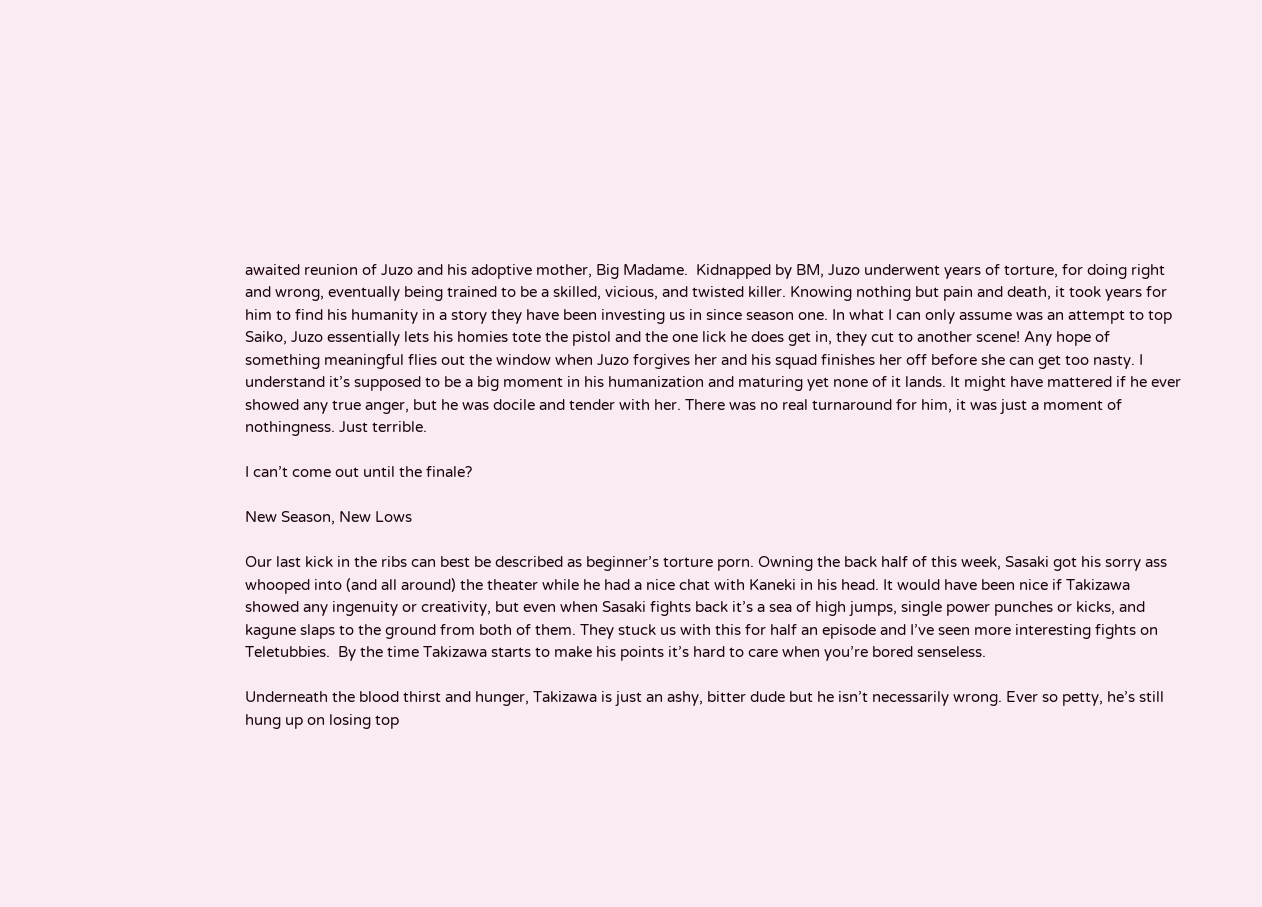awaited reunion of Juzo and his adoptive mother, Big Madame.  Kidnapped by BM, Juzo underwent years of torture, for doing right and wrong, eventually being trained to be a skilled, vicious, and twisted killer. Knowing nothing but pain and death, it took years for him to find his humanity in a story they have been investing us in since season one. In what I can only assume was an attempt to top Saiko, Juzo essentially lets his homies tote the pistol and the one lick he does get in, they cut to another scene! Any hope of something meaningful flies out the window when Juzo forgives her and his squad finishes her off before she can get too nasty. I understand it’s supposed to be a big moment in his humanization and maturing yet none of it lands. It might have mattered if he ever showed any true anger, but he was docile and tender with her. There was no real turnaround for him, it was just a moment of nothingness. Just terrible.

I can’t come out until the finale?

New Season, New Lows

Our last kick in the ribs can best be described as beginner’s torture porn. Owning the back half of this week, Sasaki got his sorry ass whooped into (and all around) the theater while he had a nice chat with Kaneki in his head. It would have been nice if Takizawa showed any ingenuity or creativity, but even when Sasaki fights back it’s a sea of high jumps, single power punches or kicks, and kagune slaps to the ground from both of them. They stuck us with this for half an episode and I’ve seen more interesting fights on Teletubbies.  By the time Takizawa starts to make his points it’s hard to care when you’re bored senseless.

Underneath the blood thirst and hunger, Takizawa is just an ashy, bitter dude but he isn’t necessarily wrong. Ever so petty, he’s still hung up on losing top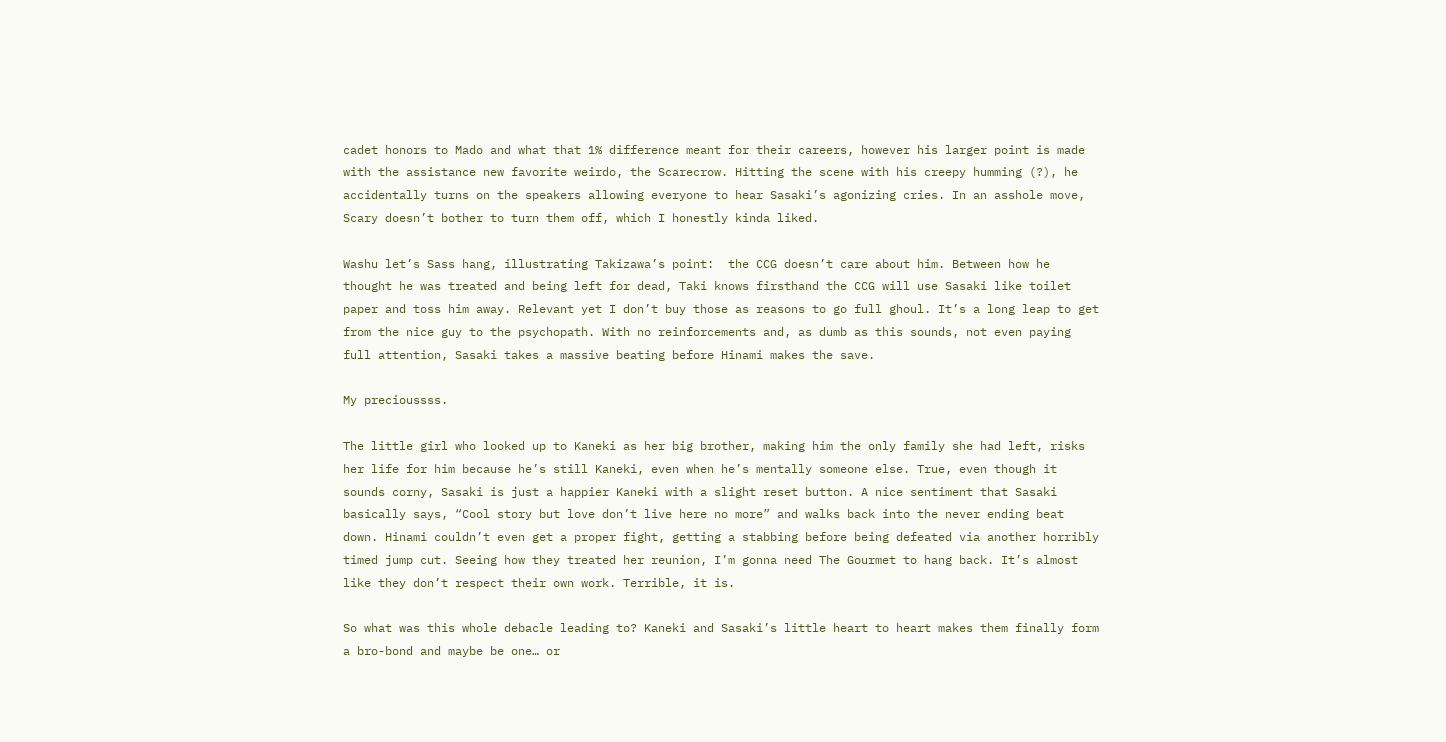cadet honors to Mado and what that 1% difference meant for their careers, however his larger point is made with the assistance new favorite weirdo, the Scarecrow. Hitting the scene with his creepy humming (?), he accidentally turns on the speakers allowing everyone to hear Sasaki’s agonizing cries. In an asshole move, Scary doesn’t bother to turn them off, which I honestly kinda liked.

Washu let’s Sass hang, illustrating Takizawa’s point:  the CCG doesn’t care about him. Between how he thought he was treated and being left for dead, Taki knows firsthand the CCG will use Sasaki like toilet paper and toss him away. Relevant yet I don’t buy those as reasons to go full ghoul. It’s a long leap to get from the nice guy to the psychopath. With no reinforcements and, as dumb as this sounds, not even paying full attention, Sasaki takes a massive beating before Hinami makes the save.

My precioussss.

The little girl who looked up to Kaneki as her big brother, making him the only family she had left, risks her life for him because he’s still Kaneki, even when he’s mentally someone else. True, even though it sounds corny, Sasaki is just a happier Kaneki with a slight reset button. A nice sentiment that Sasaki basically says, “Cool story but love don’t live here no more” and walks back into the never ending beat down. Hinami couldn’t even get a proper fight, getting a stabbing before being defeated via another horribly timed jump cut. Seeing how they treated her reunion, I’m gonna need The Gourmet to hang back. It’s almost like they don’t respect their own work. Terrible, it is.

So what was this whole debacle leading to? Kaneki and Sasaki’s little heart to heart makes them finally form a bro-bond and maybe be one… or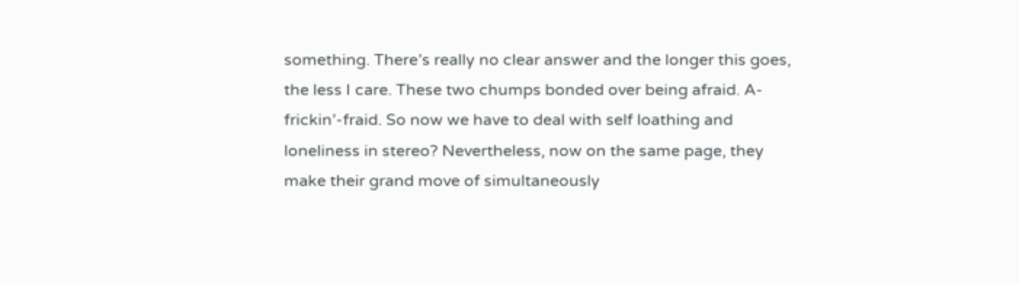something. There’s really no clear answer and the longer this goes, the less I care. These two chumps bonded over being afraid. A-frickin’-fraid. So now we have to deal with self loathing and loneliness in stereo? Nevertheless, now on the same page, they make their grand move of simultaneously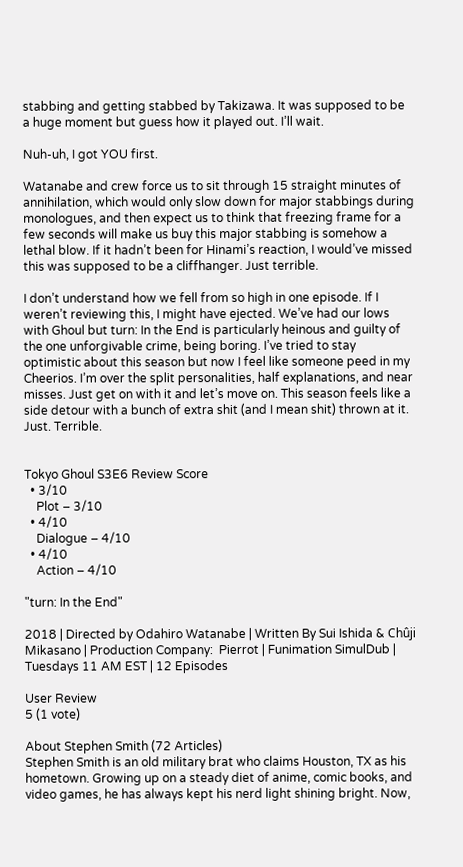stabbing and getting stabbed by Takizawa. It was supposed to be a huge moment but guess how it played out. I’ll wait.

Nuh-uh, I got YOU first.

Watanabe and crew force us to sit through 15 straight minutes of annihilation, which would only slow down for major stabbings during monologues, and then expect us to think that freezing frame for a few seconds will make us buy this major stabbing is somehow a lethal blow. If it hadn’t been for Hinami’s reaction, I would’ve missed this was supposed to be a cliffhanger. Just terrible.

I don’t understand how we fell from so high in one episode. If I weren’t reviewing this, I might have ejected. We’ve had our lows with Ghoul but turn: In the End is particularly heinous and guilty of the one unforgivable crime, being boring. I’ve tried to stay optimistic about this season but now I feel like someone peed in my Cheerios. I’m over the split personalities, half explanations, and near misses. Just get on with it and let’s move on. This season feels like a side detour with a bunch of extra shit (and I mean shit) thrown at it. Just. Terrible.


Tokyo Ghoul S3E6 Review Score
  • 3/10
    Plot – 3/10
  • 4/10
    Dialogue – 4/10
  • 4/10
    Action – 4/10

"turn: In the End"

2018 | Directed by Odahiro Watanabe | Written By Sui Ishida & Chûji Mikasano | Production Company:  Pierrot | Funimation SimulDub | Tuesdays 11 AM EST | 12 Episodes

User Review
5 (1 vote)

About Stephen Smith (72 Articles)
Stephen Smith is an old military brat who claims Houston, TX as his hometown. Growing up on a steady diet of anime, comic books, and video games, he has always kept his nerd light shining bright. Now,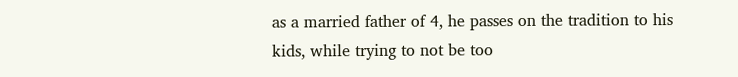as a married father of 4, he passes on the tradition to his kids, while trying to not be too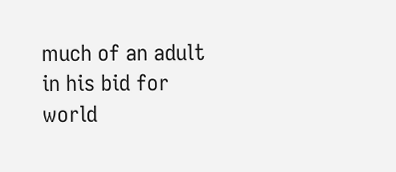much of an adult in his bid for world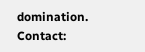domination.
Contact: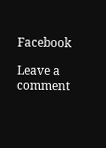Facebook

Leave a comment